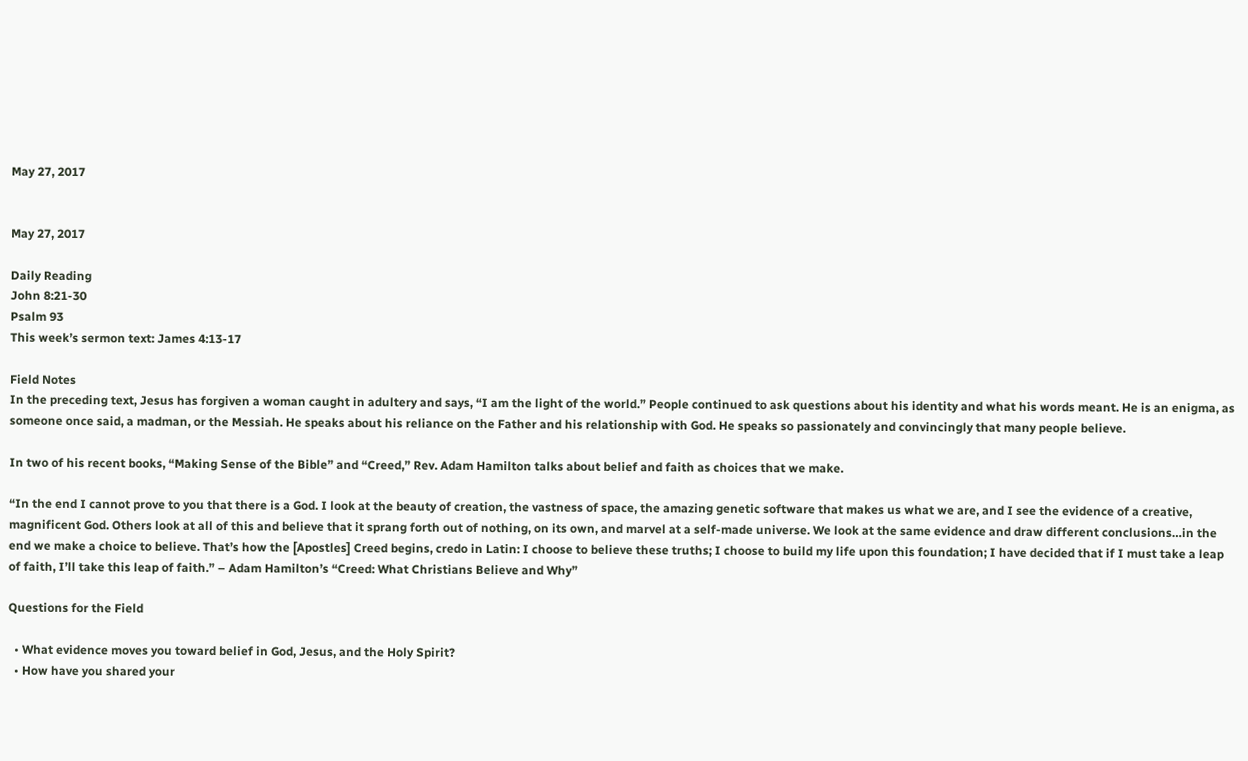May 27, 2017


May 27, 2017

Daily Reading
John 8:21-30
Psalm 93
This week’s sermon text: James 4:13-17

Field Notes
In the preceding text, Jesus has forgiven a woman caught in adultery and says, “I am the light of the world.” People continued to ask questions about his identity and what his words meant. He is an enigma, as someone once said, a madman, or the Messiah. He speaks about his reliance on the Father and his relationship with God. He speaks so passionately and convincingly that many people believe.

In two of his recent books, “Making Sense of the Bible” and “Creed,” Rev. Adam Hamilton talks about belief and faith as choices that we make.

“In the end I cannot prove to you that there is a God. I look at the beauty of creation, the vastness of space, the amazing genetic software that makes us what we are, and I see the evidence of a creative, magnificent God. Others look at all of this and believe that it sprang forth out of nothing, on its own, and marvel at a self-made universe. We look at the same evidence and draw different conclusions…in the end we make a choice to believe. That’s how the [Apostles] Creed begins, credo in Latin: I choose to believe these truths; I choose to build my life upon this foundation; I have decided that if I must take a leap of faith, I’ll take this leap of faith.” – Adam Hamilton’s “Creed: What Christians Believe and Why”

Questions for the Field

  • What evidence moves you toward belief in God, Jesus, and the Holy Spirit?
  • How have you shared your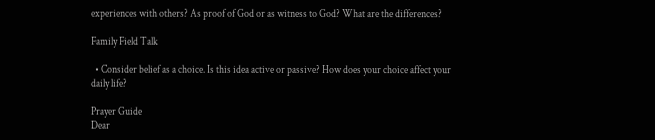experiences with others? As proof of God or as witness to God? What are the differences?

Family Field Talk

  • Consider belief as a choice. Is this idea active or passive? How does your choice affect your daily life?

Prayer Guide
Dear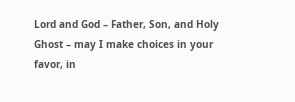Lord and God – Father, Son, and Holy Ghost – may I make choices in your favor, in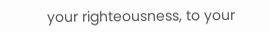your righteousness, to your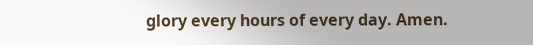glory every hours of every day. Amen.